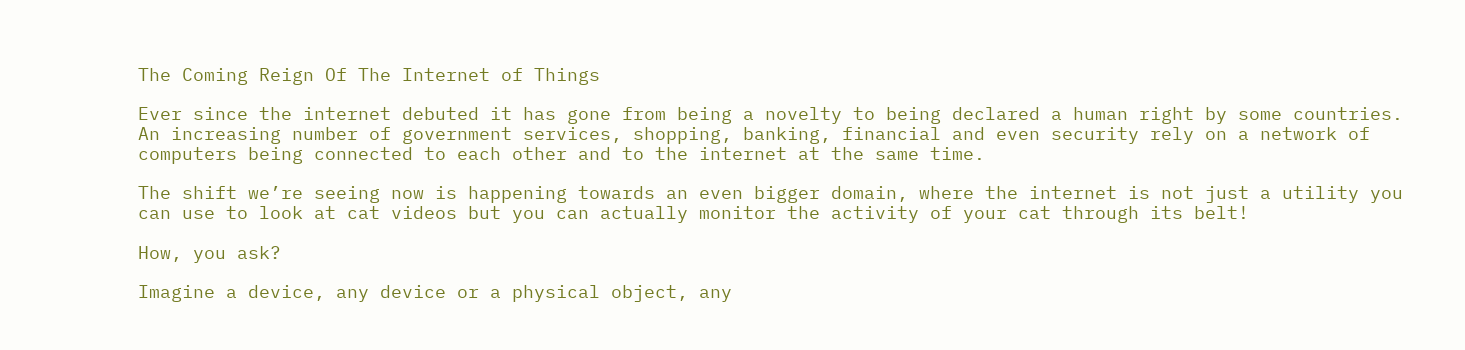The Coming Reign Of The Internet of Things

Ever since the internet debuted it has gone from being a novelty to being declared a human right by some countries. An increasing number of government services, shopping, banking, financial and even security rely on a network of computers being connected to each other and to the internet at the same time.

The shift we’re seeing now is happening towards an even bigger domain, where the internet is not just a utility you can use to look at cat videos but you can actually monitor the activity of your cat through its belt!

How, you ask?

Imagine a device, any device or a physical object, any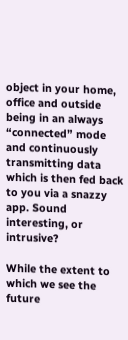object in your home, office and outside being in an always “connected” mode and continuously transmitting data which is then fed back to you via a snazzy app. Sound interesting, or intrusive?

While the extent to which we see the future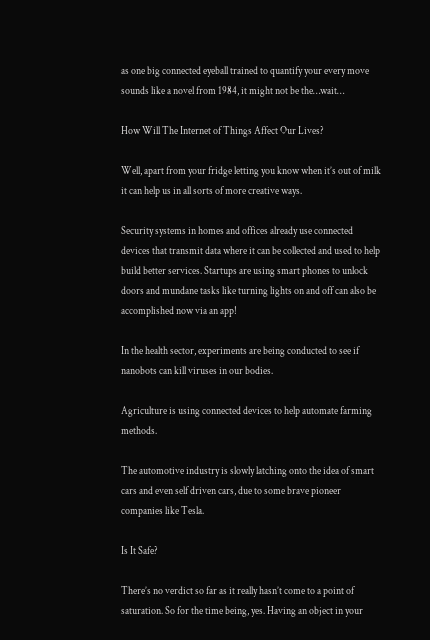as one big connected eyeball trained to quantify your every move sounds like a novel from 1984, it might not be the…wait…

How Will The Internet of Things Affect Our Lives?

Well, apart from your fridge letting you know when it’s out of milk it can help us in all sorts of more creative ways.

Security systems in homes and offices already use connected devices that transmit data where it can be collected and used to help build better services. Startups are using smart phones to unlock doors and mundane tasks like turning lights on and off can also be accomplished now via an app!

In the health sector, experiments are being conducted to see if nanobots can kill viruses in our bodies.

Agriculture is using connected devices to help automate farming methods.

The automotive industry is slowly latching onto the idea of smart cars and even self driven cars, due to some brave pioneer companies like Tesla.

Is It Safe?

There’s no verdict so far as it really hasn’t come to a point of saturation. So for the time being, yes. Having an object in your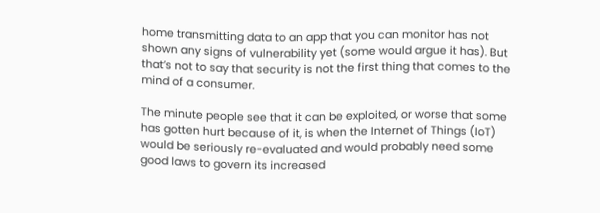home transmitting data to an app that you can monitor has not shown any signs of vulnerability yet (some would argue it has). But that’s not to say that security is not the first thing that comes to the mind of a consumer.

The minute people see that it can be exploited, or worse that some has gotten hurt because of it, is when the Internet of Things (IoT) would be seriously re-evaluated and would probably need some good laws to govern its increased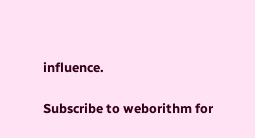influence.

Subscribe to weborithm for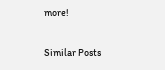more!

Similar Posts